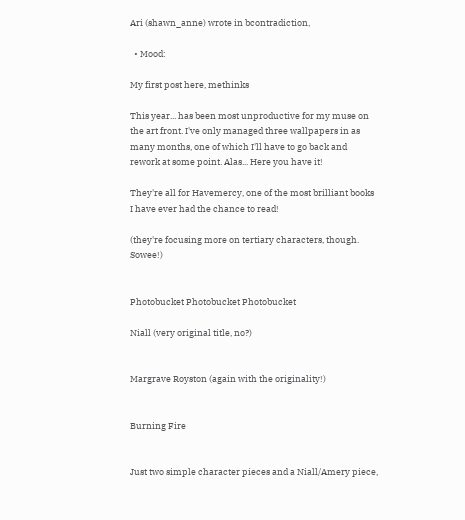Ari (shawn_anne) wrote in bcontradiction,

  • Mood:

My first post here, methinks

This year... has been most unproductive for my muse on the art front. I've only managed three wallpapers in as many months, one of which I'll have to go back and rework at some point. Alas... Here you have it!

They're all for Havemercy, one of the most brilliant books I have ever had the chance to read!

(they're focusing more on tertiary characters, though. Sowee!)


Photobucket Photobucket Photobucket

Niall (very original title, no?)


Margrave Royston (again with the originality!)


Burning Fire


Just two simple character pieces and a Niall/Amery piece,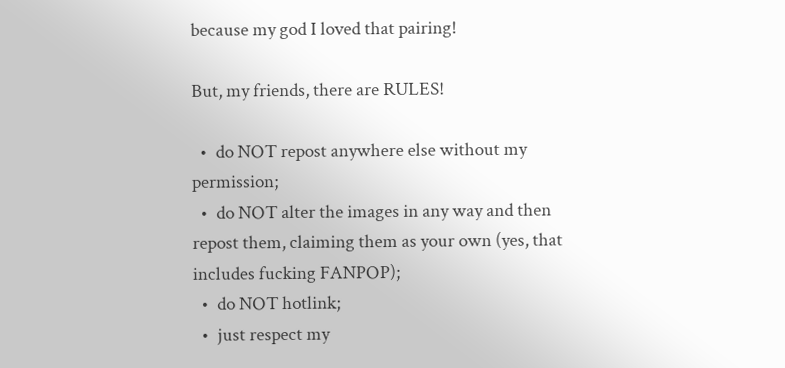because my god I loved that pairing!

But, my friends, there are RULES!

  •  do NOT repost anywhere else without my permission;
  •  do NOT alter the images in any way and then repost them, claiming them as your own (yes, that includes fucking FANPOP);
  •  do NOT hotlink;
  •  just respect my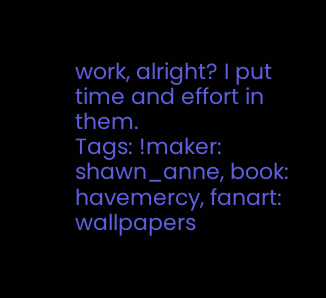work, alright? I put time and effort in them.
Tags: !maker: shawn_anne, book: havemercy, fanart: wallpapers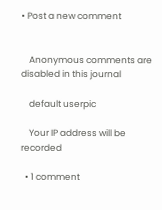• Post a new comment


    Anonymous comments are disabled in this journal

    default userpic

    Your IP address will be recorded

  • 1 comment